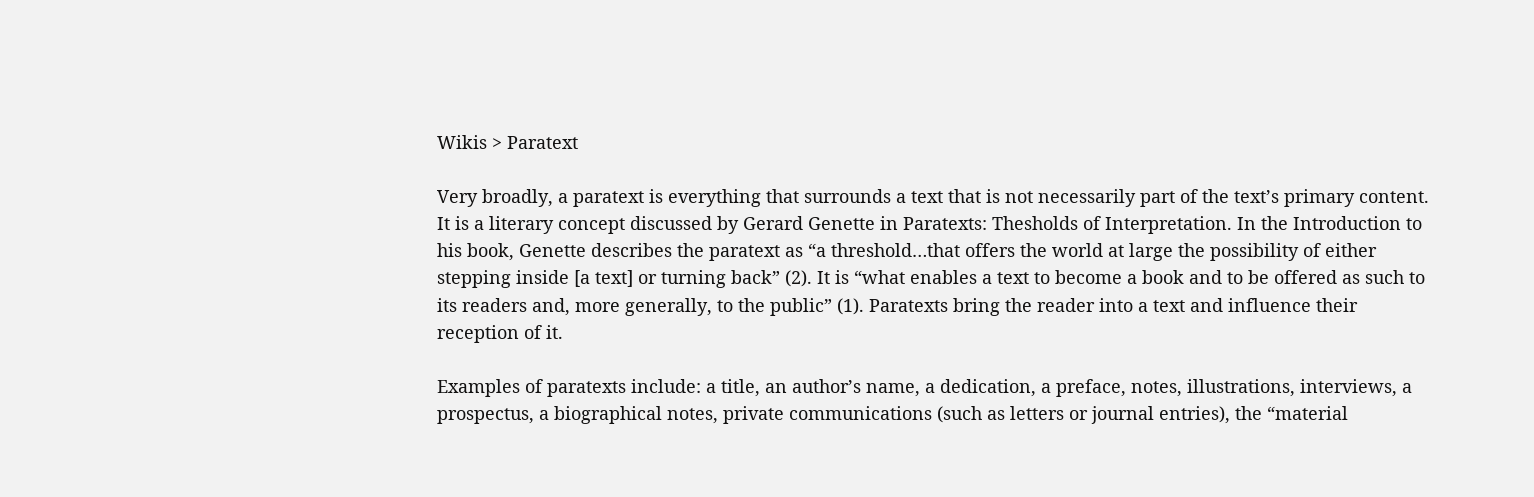Wikis > Paratext

Very broadly, a paratext is everything that surrounds a text that is not necessarily part of the text’s primary content. It is a literary concept discussed by Gerard Genette in Paratexts: Thesholds of Interpretation. In the Introduction to his book, Genette describes the paratext as “a threshold…that offers the world at large the possibility of either stepping inside [a text] or turning back” (2). It is “what enables a text to become a book and to be offered as such to its readers and, more generally, to the public” (1). Paratexts bring the reader into a text and influence their reception of it.

Examples of paratexts include: a title, an author’s name, a dedication, a preface, notes, illustrations, interviews, a prospectus, a biographical notes, private communications (such as letters or journal entries), the “material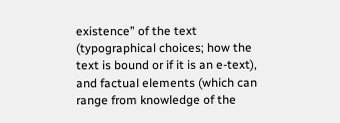existence” of the text (typographical choices; how the text is bound or if it is an e-text), and factual elements (which can range from knowledge of the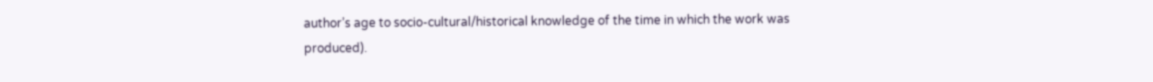author’s age to socio-cultural/historical knowledge of the time in which the work was produced).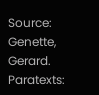Source: Genette, Gerard. Paratexts: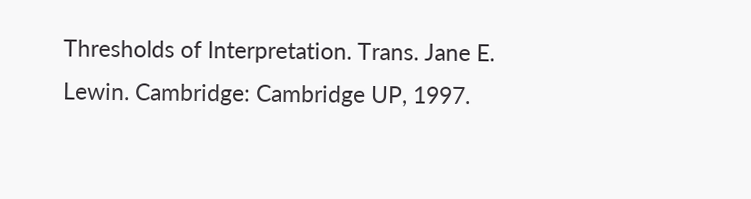Thresholds of Interpretation. Trans. Jane E. Lewin. Cambridge: Cambridge UP, 1997.